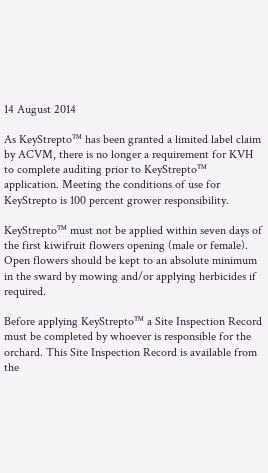14 August 2014

As KeyStrepto™ has been granted a limited label claim by ACVM, there is no longer a requirement for KVH to complete auditing prior to KeyStrepto™ application. Meeting the conditions of use for KeyStrepto is 100 percent grower responsibility.

KeyStrepto™ must not be applied within seven days of the first kiwifruit flowers opening (male or female). Open flowers should be kept to an absolute minimum in the sward by mowing and/or applying herbicides if required.

Before applying KeyStrepto™ a Site Inspection Record must be completed by whoever is responsible for the orchard. This Site Inspection Record is available from the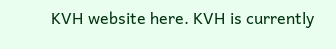KVH website here. KVH is currently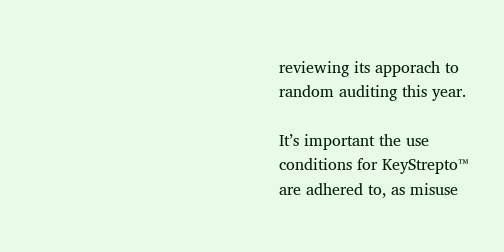reviewing its apporach to random auditing this year.

It’s important the use conditions for KeyStrepto™ are adhered to, as misuse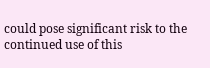could pose significant risk to the continued use of this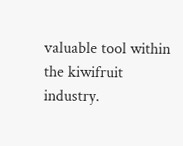valuable tool within the kiwifruit industry.